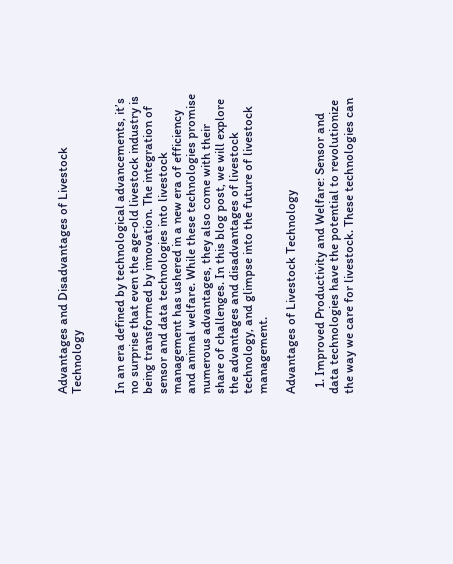Advantages and Disadvantages of Livestock Technology


In an era defined by technological advancements, it’s no surprise that even the age-old livestock industry is being transformed by innovation. The integration of sensor and data technologies into livestock management has ushered in a new era of efficiency and animal welfare. While these technologies promise numerous advantages, they also come with their share of challenges. In this blog post, we will explore the advantages and disadvantages of livestock technology, and glimpse into the future of livestock management.

Advantages of Livestock Technology

  1. Improved Productivity and Welfare: Sensor and data technologies have the potential to revolutionize the way we care for livestock. These technologies can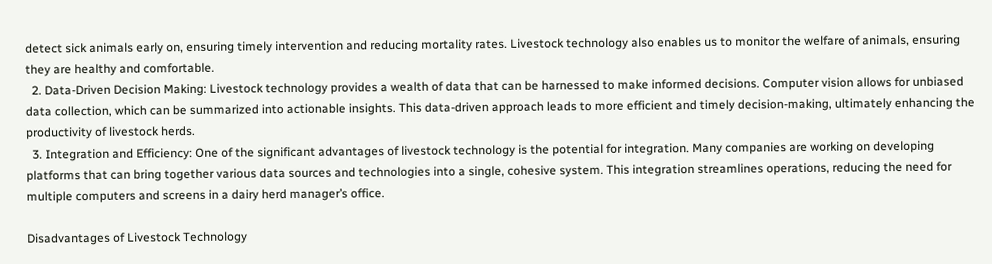detect sick animals early on, ensuring timely intervention and reducing mortality rates. Livestock technology also enables us to monitor the welfare of animals, ensuring they are healthy and comfortable.
  2. Data-Driven Decision Making: Livestock technology provides a wealth of data that can be harnessed to make informed decisions. Computer vision allows for unbiased data collection, which can be summarized into actionable insights. This data-driven approach leads to more efficient and timely decision-making, ultimately enhancing the productivity of livestock herds.
  3. Integration and Efficiency: One of the significant advantages of livestock technology is the potential for integration. Many companies are working on developing platforms that can bring together various data sources and technologies into a single, cohesive system. This integration streamlines operations, reducing the need for multiple computers and screens in a dairy herd manager’s office.

Disadvantages of Livestock Technology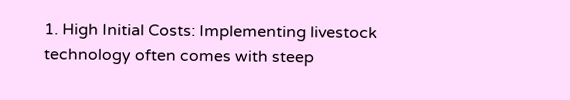1. High Initial Costs: Implementing livestock technology often comes with steep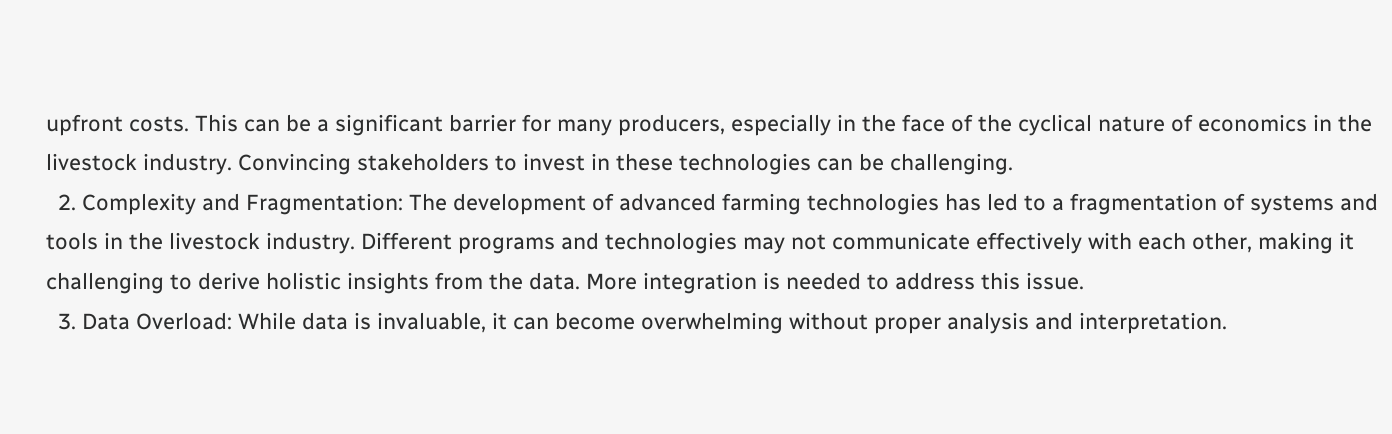upfront costs. This can be a significant barrier for many producers, especially in the face of the cyclical nature of economics in the livestock industry. Convincing stakeholders to invest in these technologies can be challenging.
  2. Complexity and Fragmentation: The development of advanced farming technologies has led to a fragmentation of systems and tools in the livestock industry. Different programs and technologies may not communicate effectively with each other, making it challenging to derive holistic insights from the data. More integration is needed to address this issue.
  3. Data Overload: While data is invaluable, it can become overwhelming without proper analysis and interpretation.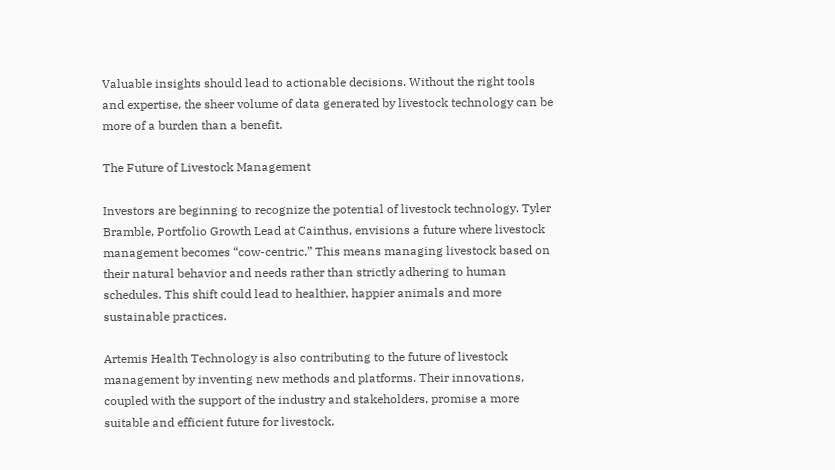Valuable insights should lead to actionable decisions. Without the right tools and expertise, the sheer volume of data generated by livestock technology can be more of a burden than a benefit.

The Future of Livestock Management

Investors are beginning to recognize the potential of livestock technology. Tyler Bramble, Portfolio Growth Lead at Cainthus, envisions a future where livestock management becomes “cow-centric.” This means managing livestock based on their natural behavior and needs rather than strictly adhering to human schedules. This shift could lead to healthier, happier animals and more sustainable practices.

Artemis Health Technology is also contributing to the future of livestock management by inventing new methods and platforms. Their innovations, coupled with the support of the industry and stakeholders, promise a more suitable and efficient future for livestock.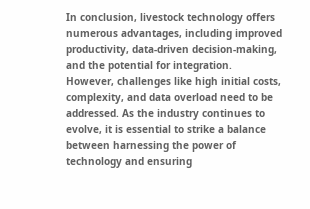In conclusion, livestock technology offers numerous advantages, including improved productivity, data-driven decision-making, and the potential for integration. However, challenges like high initial costs, complexity, and data overload need to be addressed. As the industry continues to evolve, it is essential to strike a balance between harnessing the power of technology and ensuring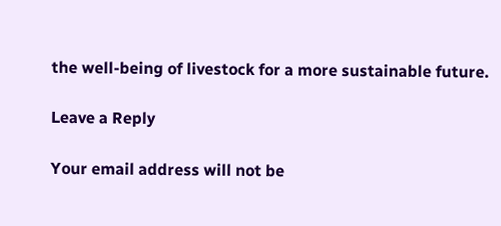the well-being of livestock for a more sustainable future.

Leave a Reply

Your email address will not be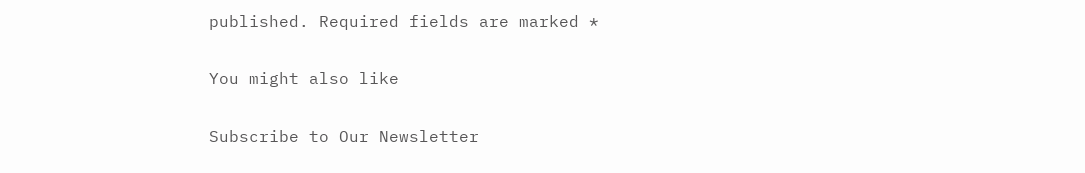published. Required fields are marked *

You might also like

Subscribe to Our Newsletter